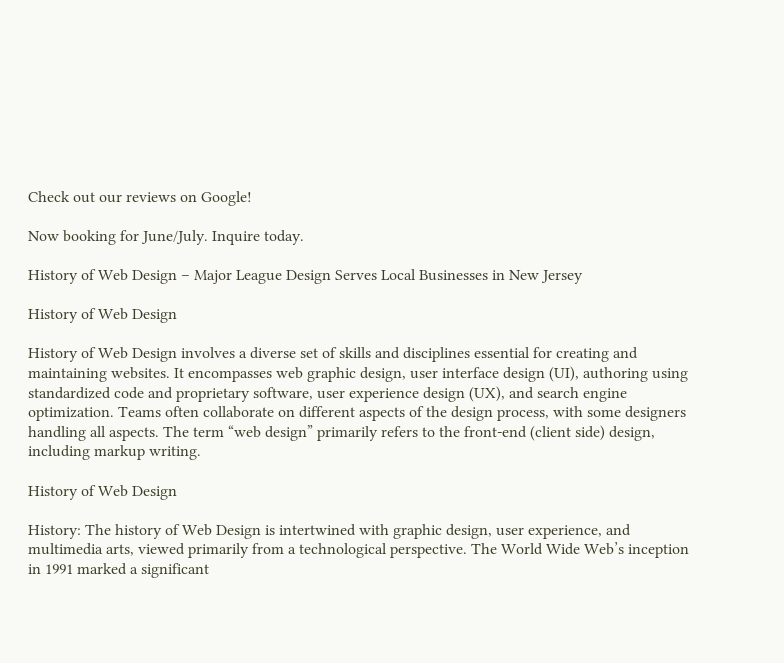Check out our reviews on Google!

Now booking for June/July. Inquire today.

History of Web Design – Major League Design Serves Local Businesses in New Jersey

History of Web Design

History of Web Design involves a diverse set of skills and disciplines essential for creating and maintaining websites. It encompasses web graphic design, user interface design (UI), authoring using standardized code and proprietary software, user experience design (UX), and search engine optimization. Teams often collaborate on different aspects of the design process, with some designers handling all aspects. The term “web design” primarily refers to the front-end (client side) design, including markup writing.

History of Web Design

History: The history of Web Design is intertwined with graphic design, user experience, and multimedia arts, viewed primarily from a technological perspective. The World Wide Web’s inception in 1991 marked a significant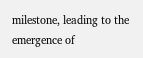milestone, leading to the emergence of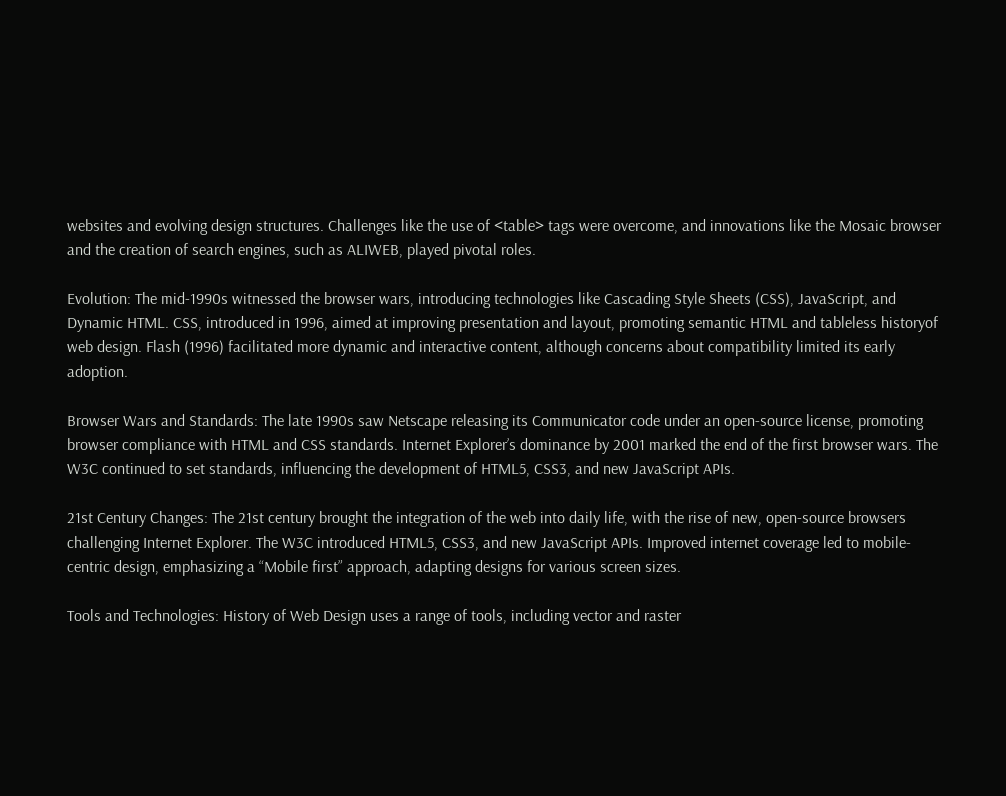websites and evolving design structures. Challenges like the use of <table> tags were overcome, and innovations like the Mosaic browser and the creation of search engines, such as ALIWEB, played pivotal roles.

Evolution: The mid-1990s witnessed the browser wars, introducing technologies like Cascading Style Sheets (CSS), JavaScript, and Dynamic HTML. CSS, introduced in 1996, aimed at improving presentation and layout, promoting semantic HTML and tableless historyof web design. Flash (1996) facilitated more dynamic and interactive content, although concerns about compatibility limited its early adoption.

Browser Wars and Standards: The late 1990s saw Netscape releasing its Communicator code under an open-source license, promoting browser compliance with HTML and CSS standards. Internet Explorer’s dominance by 2001 marked the end of the first browser wars. The W3C continued to set standards, influencing the development of HTML5, CSS3, and new JavaScript APIs.

21st Century Changes: The 21st century brought the integration of the web into daily life, with the rise of new, open-source browsers challenging Internet Explorer. The W3C introduced HTML5, CSS3, and new JavaScript APIs. Improved internet coverage led to mobile-centric design, emphasizing a “Mobile first” approach, adapting designs for various screen sizes.

Tools and Technologies: History of Web Design uses a range of tools, including vector and raster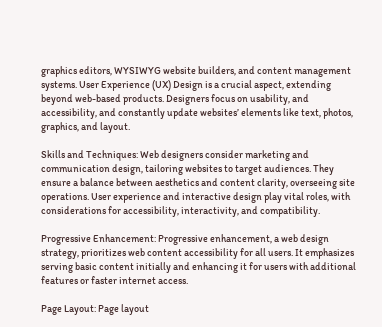graphics editors, WYSIWYG website builders, and content management systems. User Experience (UX) Design is a crucial aspect, extending beyond web-based products. Designers focus on usability, and accessibility, and constantly update websites’ elements like text, photos, graphics, and layout.

Skills and Techniques: Web designers consider marketing and communication design, tailoring websites to target audiences. They ensure a balance between aesthetics and content clarity, overseeing site operations. User experience and interactive design play vital roles, with considerations for accessibility, interactivity, and compatibility.

Progressive Enhancement: Progressive enhancement, a web design strategy, prioritizes web content accessibility for all users. It emphasizes serving basic content initially and enhancing it for users with additional features or faster internet access.

Page Layout: Page layout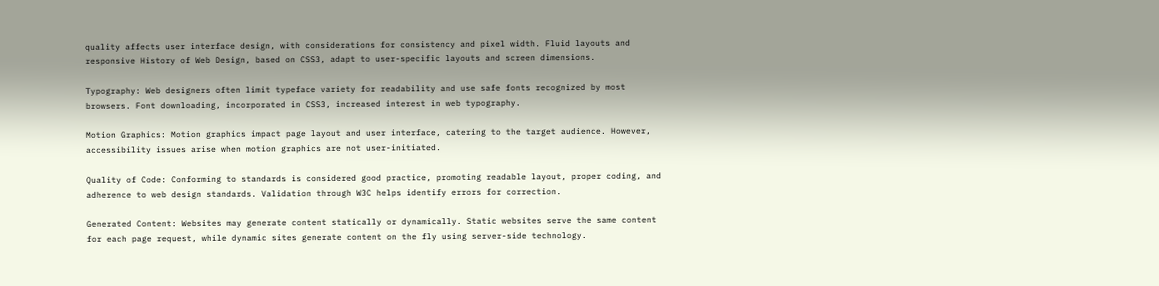quality affects user interface design, with considerations for consistency and pixel width. Fluid layouts and responsive History of Web Design, based on CSS3, adapt to user-specific layouts and screen dimensions.

Typography: Web designers often limit typeface variety for readability and use safe fonts recognized by most browsers. Font downloading, incorporated in CSS3, increased interest in web typography.

Motion Graphics: Motion graphics impact page layout and user interface, catering to the target audience. However, accessibility issues arise when motion graphics are not user-initiated.

Quality of Code: Conforming to standards is considered good practice, promoting readable layout, proper coding, and adherence to web design standards. Validation through W3C helps identify errors for correction.

Generated Content: Websites may generate content statically or dynamically. Static websites serve the same content for each page request, while dynamic sites generate content on the fly using server-side technology.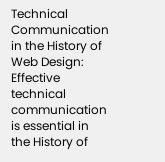Technical Communication in the History of Web Design: Effective technical communication is essential in the History of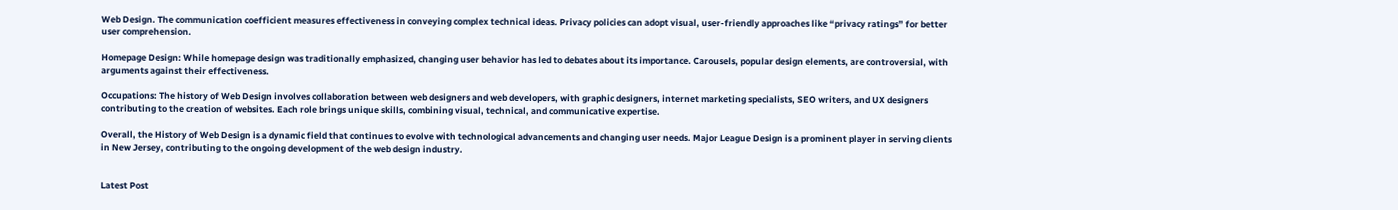Web Design. The communication coefficient measures effectiveness in conveying complex technical ideas. Privacy policies can adopt visual, user-friendly approaches like “privacy ratings” for better user comprehension.

Homepage Design: While homepage design was traditionally emphasized, changing user behavior has led to debates about its importance. Carousels, popular design elements, are controversial, with arguments against their effectiveness.

Occupations: The history of Web Design involves collaboration between web designers and web developers, with graphic designers, internet marketing specialists, SEO writers, and UX designers contributing to the creation of websites. Each role brings unique skills, combining visual, technical, and communicative expertise.

Overall, the History of Web Design is a dynamic field that continues to evolve with technological advancements and changing user needs. Major League Design is a prominent player in serving clients in New Jersey, contributing to the ongoing development of the web design industry.


Latest Post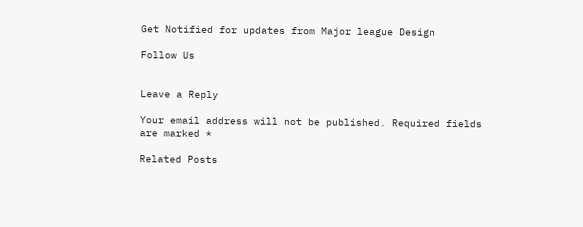Get Notified for updates from Major league Design

Follow Us


Leave a Reply

Your email address will not be published. Required fields are marked *

Related Posts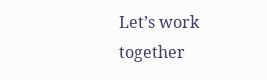Let’s work together